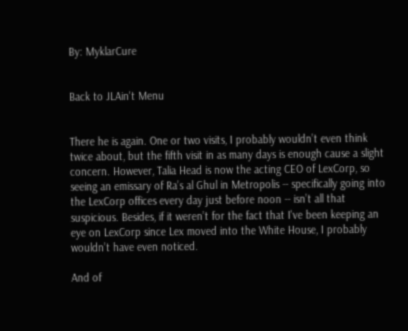By: MyklarCure


Back to JLAin't Menu


There he is again. One or two visits, I probably wouldn’t even think twice about, but the fifth visit in as many days is enough cause a slight concern. However, Talia Head is now the acting CEO of LexCorp, so seeing an emissary of Ra’s al Ghul in Metropolis -- specifically going into the LexCorp offices every day just before noon -- isn’t all that suspicious. Besides, if it weren’t for the fact that I've been keeping an eye on LexCorp since Lex moved into the White House, I probably wouldn’t have even noticed.

And of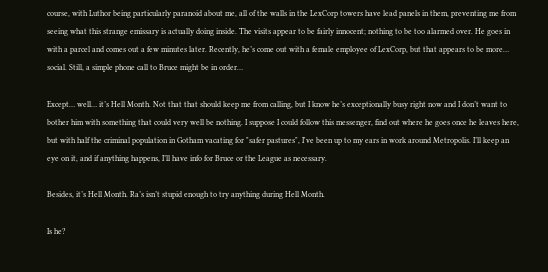course, with Luthor being particularly paranoid about me, all of the walls in the LexCorp towers have lead panels in them, preventing me from seeing what this strange emissary is actually doing inside. The visits appear to be fairly innocent; nothing to be too alarmed over. He goes in with a parcel and comes out a few minutes later. Recently, he’s come out with a female employee of LexCorp, but that appears to be more… social. Still, a simple phone call to Bruce might be in order…

Except… well… it’s Hell Month. Not that that should keep me from calling, but I know he’s exceptionally busy right now and I don’t want to bother him with something that could very well be nothing. I suppose I could follow this messenger, find out where he goes once he leaves here, but with half the criminal population in Gotham vacating for "safer pastures", I've been up to my ears in work around Metropolis. I’ll keep an eye on it, and if anything happens, I’ll have info for Bruce or the League as necessary.

Besides, it’s Hell Month. Ra’s isn’t stupid enough to try anything during Hell Month.

Is he?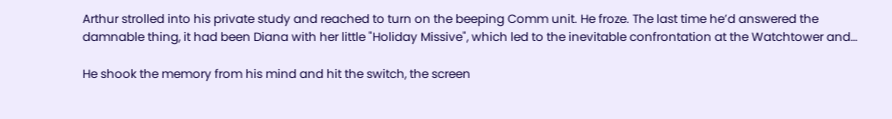Arthur strolled into his private study and reached to turn on the beeping Comm unit. He froze. The last time he’d answered the damnable thing, it had been Diana with her little "Holiday Missive", which led to the inevitable confrontation at the Watchtower and…

He shook the memory from his mind and hit the switch, the screen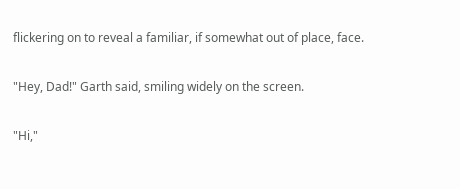flickering on to reveal a familiar, if somewhat out of place, face.

"Hey, Dad!" Garth said, smiling widely on the screen.

"Hi,"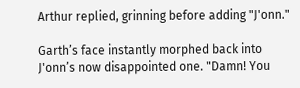Arthur replied, grinning before adding "J'onn."

Garth’s face instantly morphed back into J'onn’s now disappointed one. "Damn! You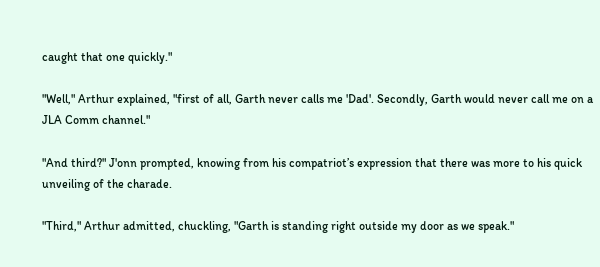caught that one quickly."

"Well," Arthur explained, "first of all, Garth never calls me 'Dad'. Secondly, Garth would never call me on a JLA Comm channel."

"And third?" J'onn prompted, knowing from his compatriot’s expression that there was more to his quick unveiling of the charade.

"Third," Arthur admitted, chuckling, "Garth is standing right outside my door as we speak."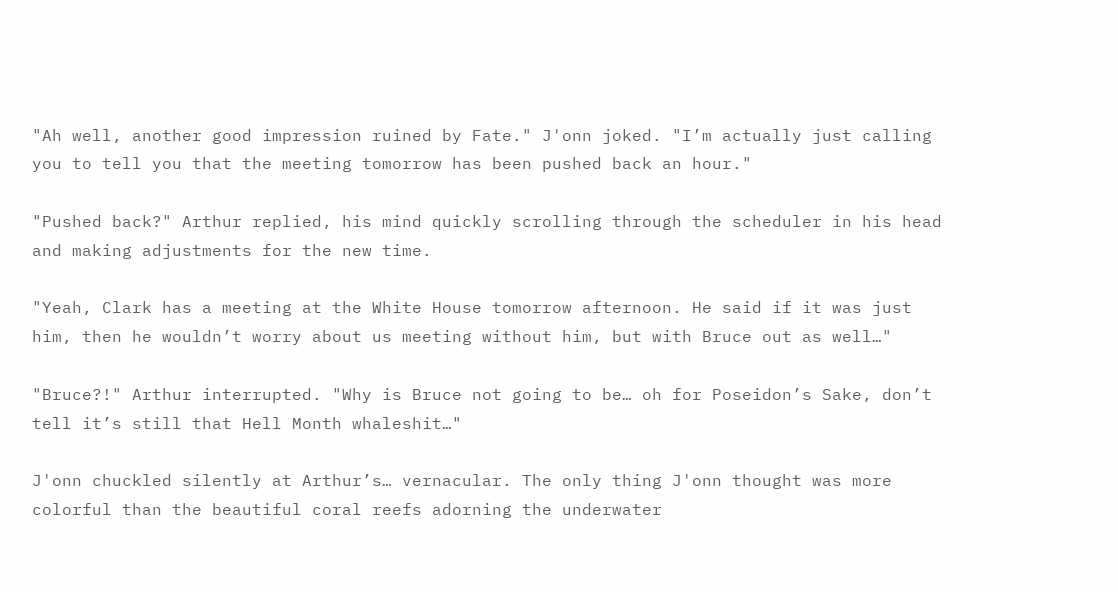"Ah well, another good impression ruined by Fate." J'onn joked. "I’m actually just calling you to tell you that the meeting tomorrow has been pushed back an hour."

"Pushed back?" Arthur replied, his mind quickly scrolling through the scheduler in his head and making adjustments for the new time.

"Yeah, Clark has a meeting at the White House tomorrow afternoon. He said if it was just him, then he wouldn’t worry about us meeting without him, but with Bruce out as well…"

"Bruce?!" Arthur interrupted. "Why is Bruce not going to be… oh for Poseidon’s Sake, don’t tell it’s still that Hell Month whaleshit…"

J'onn chuckled silently at Arthur’s… vernacular. The only thing J'onn thought was more colorful than the beautiful coral reefs adorning the underwater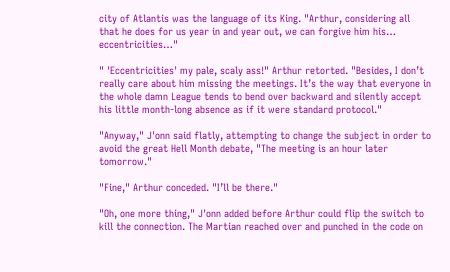city of Atlantis was the language of its King. "Arthur, considering all that he does for us year in and year out, we can forgive him his… eccentricities…"

" 'Eccentricities' my pale, scaly ass!" Arthur retorted. "Besides, I don’t really care about him missing the meetings. It’s the way that everyone in the whole damn League tends to bend over backward and silently accept his little month-long absence as if it were standard protocol."

"Anyway," J'onn said flatly, attempting to change the subject in order to avoid the great Hell Month debate, "The meeting is an hour later tomorrow."

"Fine," Arthur conceded. "I’ll be there."

"Oh, one more thing," J'onn added before Arthur could flip the switch to kill the connection. The Martian reached over and punched in the code on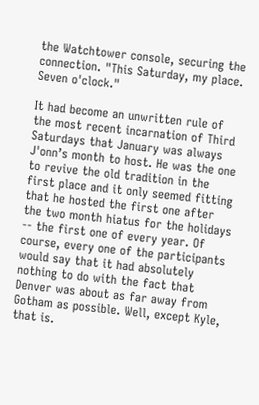the Watchtower console, securing the connection. "This Saturday, my place. Seven o'clock."

It had become an unwritten rule of the most recent incarnation of Third Saturdays that January was always J'onn’s month to host. He was the one to revive the old tradition in the first place and it only seemed fitting that he hosted the first one after the two month hiatus for the holidays -- the first one of every year. Of course, every one of the participants would say that it had absolutely nothing to do with the fact that Denver was about as far away from Gotham as possible. Well, except Kyle, that is.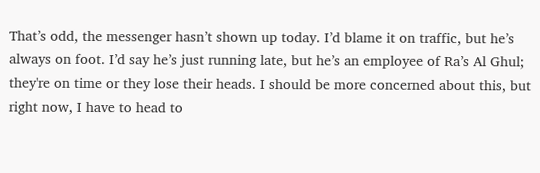That’s odd, the messenger hasn’t shown up today. I’d blame it on traffic, but he’s always on foot. I’d say he’s just running late, but he’s an employee of Ra’s Al Ghul; they're on time or they lose their heads. I should be more concerned about this, but right now, I have to head to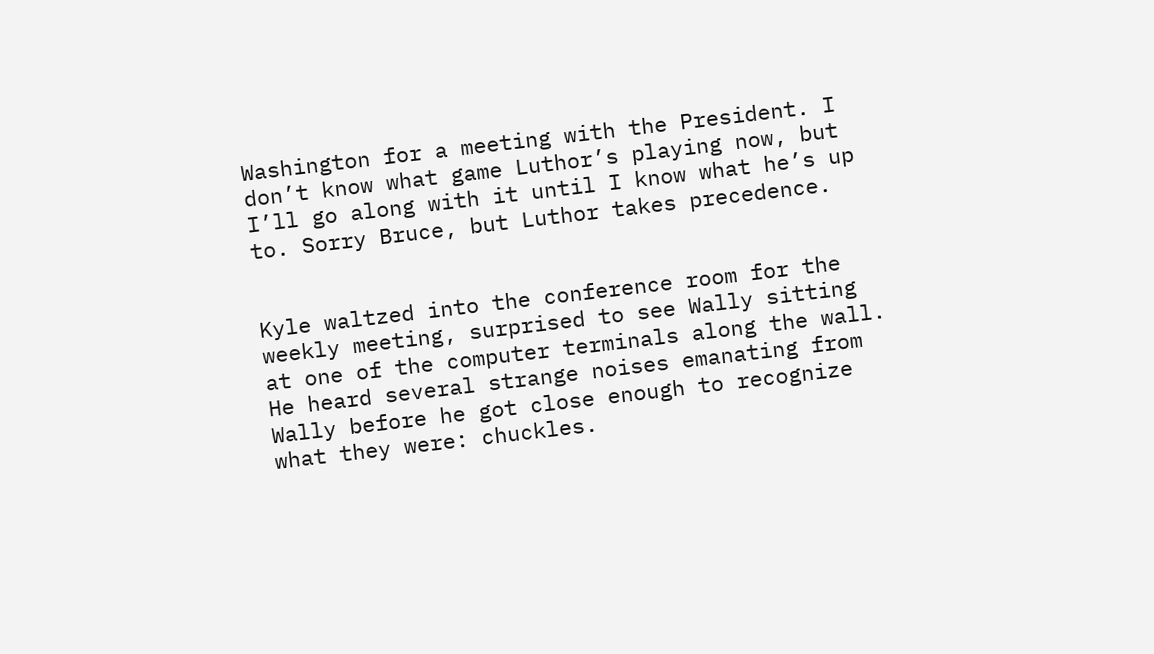Washington for a meeting with the President. I don’t know what game Luthor’s playing now, but I’ll go along with it until I know what he’s up to. Sorry Bruce, but Luthor takes precedence.


Kyle waltzed into the conference room for the weekly meeting, surprised to see Wally sitting at one of the computer terminals along the wall. He heard several strange noises emanating from Wally before he got close enough to recognize what they were: chuckles.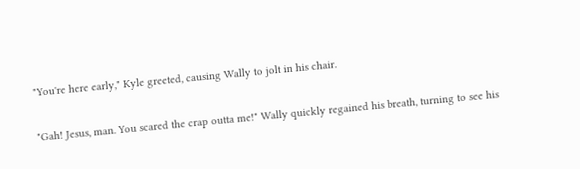"You're here early," Kyle greeted, causing Wally to jolt in his chair.

"Gah! Jesus, man. You scared the crap outta me!" Wally quickly regained his breath, turning to see his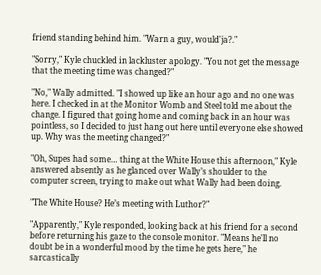friend standing behind him. "Warn a guy, would'ja?."

"Sorry," Kyle chuckled in lackluster apology. "You not get the message that the meeting time was changed?"

"No," Wally admitted. "I showed up like an hour ago and no one was here. I checked in at the Monitor Womb and Steel told me about the change. I figured that going home and coming back in an hour was pointless, so I decided to just hang out here until everyone else showed up. Why was the meeting changed?"

"Oh, Supes had some… thing at the White House this afternoon," Kyle answered absently as he glanced over Wally’s shoulder to the computer screen, trying to make out what Wally had been doing.

"The White House? He’s meeting with Luthor?"

"Apparently," Kyle responded, looking back at his friend for a second before returning his gaze to the console monitor. "Means he'll no doubt be in a wonderful mood by the time he gets here," he sarcastically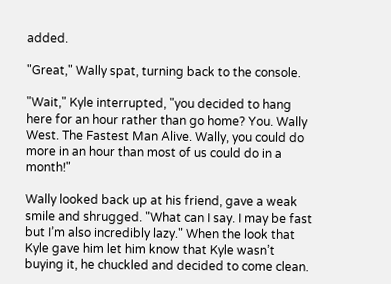added.

"Great," Wally spat, turning back to the console.

"Wait," Kyle interrupted, "you decided to hang here for an hour rather than go home? You. Wally West. The Fastest Man Alive. Wally, you could do more in an hour than most of us could do in a month!"

Wally looked back up at his friend, gave a weak smile and shrugged. "What can I say. I may be fast but I’m also incredibly lazy." When the look that Kyle gave him let him know that Kyle wasn’t buying it, he chuckled and decided to come clean.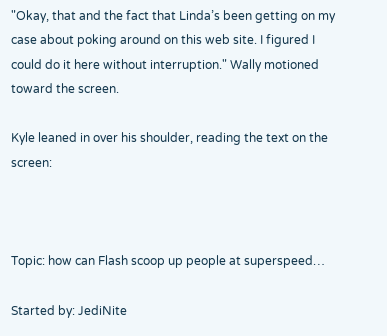"Okay, that and the fact that Linda’s been getting on my case about poking around on this web site. I figured I could do it here without interruption." Wally motioned toward the screen.

Kyle leaned in over his shoulder, reading the text on the screen:



Topic: how can Flash scoop up people at superspeed…

Started by: JediNite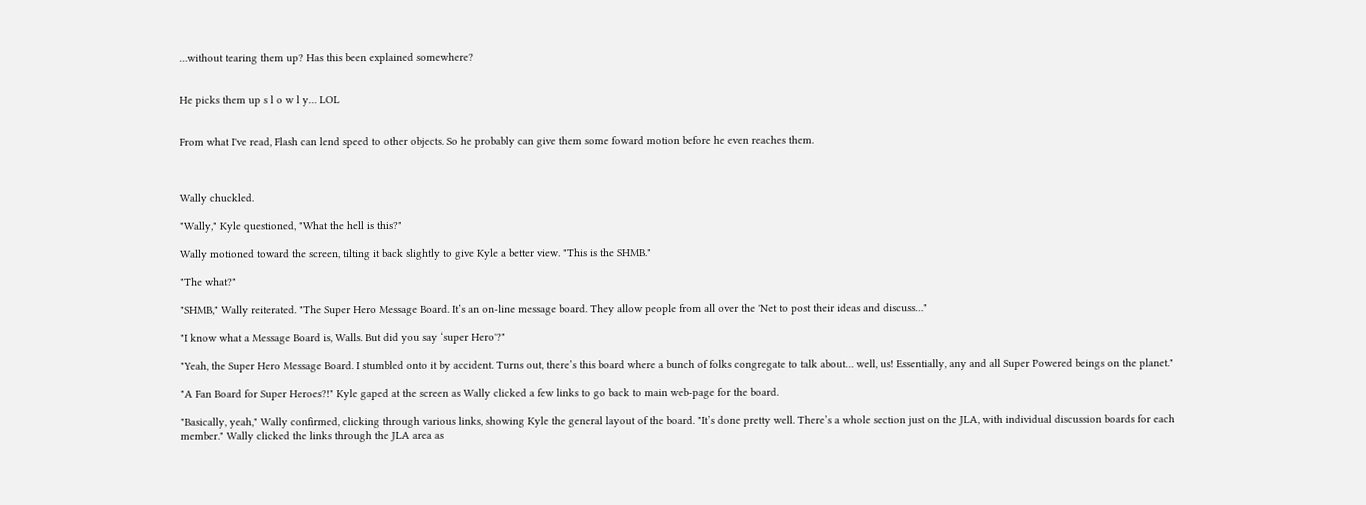…without tearing them up? Has this been explained somewhere?


He picks them up s l o w l y… LOL


From what I've read, Flash can lend speed to other objects. So he probably can give them some foward motion before he even reaches them.



Wally chuckled.

"Wally," Kyle questioned, "What the hell is this?"

Wally motioned toward the screen, tilting it back slightly to give Kyle a better view. "This is the SHMB."

"The what?"

"SHMB," Wally reiterated. "The Super Hero Message Board. It’s an on-line message board. They allow people from all over the 'Net to post their ideas and discuss…"

"I know what a Message Board is, Walls. But did you say ‘super Hero'?"

"Yeah, the Super Hero Message Board. I stumbled onto it by accident. Turns out, there’s this board where a bunch of folks congregate to talk about… well, us! Essentially, any and all Super Powered beings on the planet."

"A Fan Board for Super Heroes?!" Kyle gaped at the screen as Wally clicked a few links to go back to main web-page for the board.

"Basically, yeah," Wally confirmed, clicking through various links, showing Kyle the general layout of the board. "It’s done pretty well. There’s a whole section just on the JLA, with individual discussion boards for each member." Wally clicked the links through the JLA area as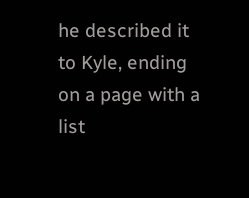he described it to Kyle, ending on a page with a list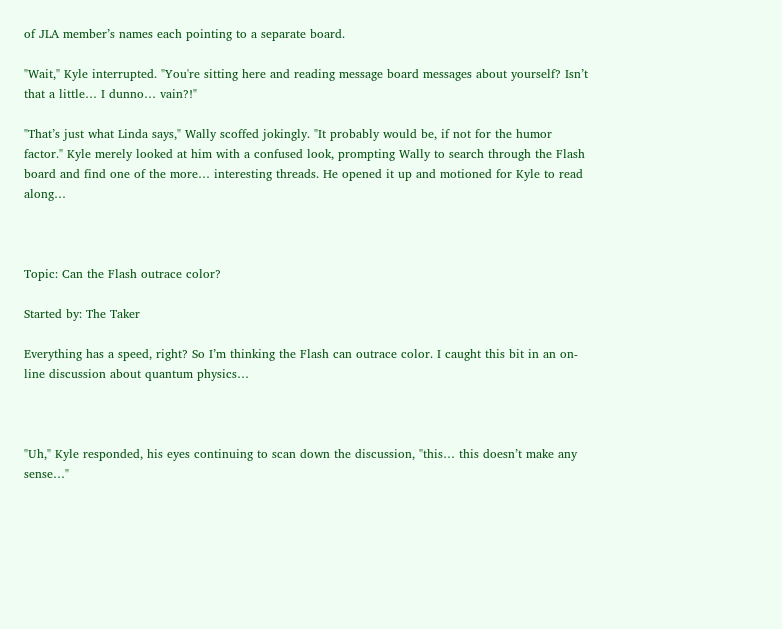of JLA member’s names each pointing to a separate board.

"Wait," Kyle interrupted. "You're sitting here and reading message board messages about yourself? Isn’t that a little… I dunno… vain?!"

"That’s just what Linda says," Wally scoffed jokingly. "It probably would be, if not for the humor factor." Kyle merely looked at him with a confused look, prompting Wally to search through the Flash board and find one of the more… interesting threads. He opened it up and motioned for Kyle to read along…



Topic: Can the Flash outrace color?

Started by: The Taker

Everything has a speed, right? So I’m thinking the Flash can outrace color. I caught this bit in an on-line discussion about quantum physics…



"Uh," Kyle responded, his eyes continuing to scan down the discussion, "this… this doesn’t make any sense…"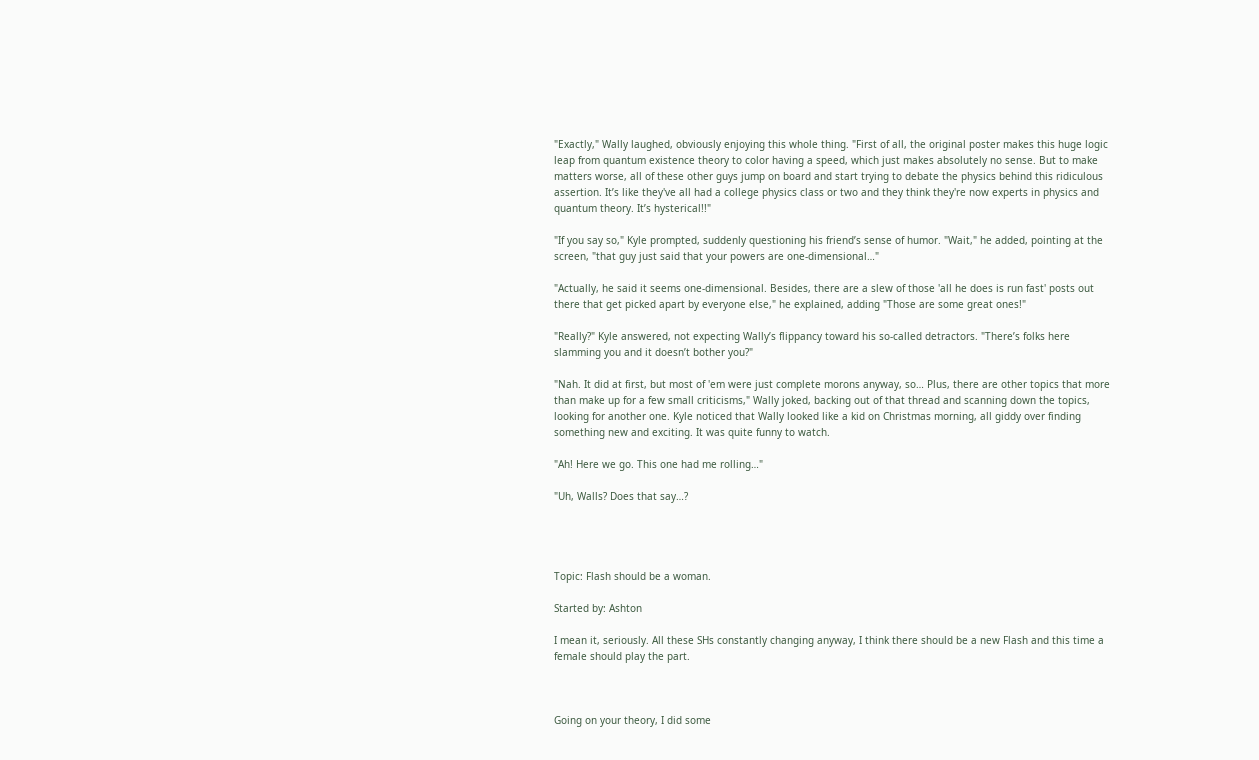"Exactly," Wally laughed, obviously enjoying this whole thing. "First of all, the original poster makes this huge logic leap from quantum existence theory to color having a speed, which just makes absolutely no sense. But to make matters worse, all of these other guys jump on board and start trying to debate the physics behind this ridiculous assertion. It’s like they've all had a college physics class or two and they think they're now experts in physics and quantum theory. It’s hysterical!!"

"If you say so," Kyle prompted, suddenly questioning his friend’s sense of humor. "Wait," he added, pointing at the screen, "that guy just said that your powers are one-dimensional…"

"Actually, he said it seems one-dimensional. Besides, there are a slew of those 'all he does is run fast' posts out there that get picked apart by everyone else," he explained, adding "Those are some great ones!"

"Really?" Kyle answered, not expecting Wally’s flippancy toward his so-called detractors. "There’s folks here slamming you and it doesn’t bother you?"

"Nah. It did at first, but most of 'em were just complete morons anyway, so… Plus, there are other topics that more than make up for a few small criticisms," Wally joked, backing out of that thread and scanning down the topics, looking for another one. Kyle noticed that Wally looked like a kid on Christmas morning, all giddy over finding something new and exciting. It was quite funny to watch.

"Ah! Here we go. This one had me rolling…"

"Uh, Walls? Does that say…?




Topic: Flash should be a woman.

Started by: Ashton

I mean it, seriously. All these SHs constantly changing anyway, I think there should be a new Flash and this time a female should play the part.



Going on your theory, I did some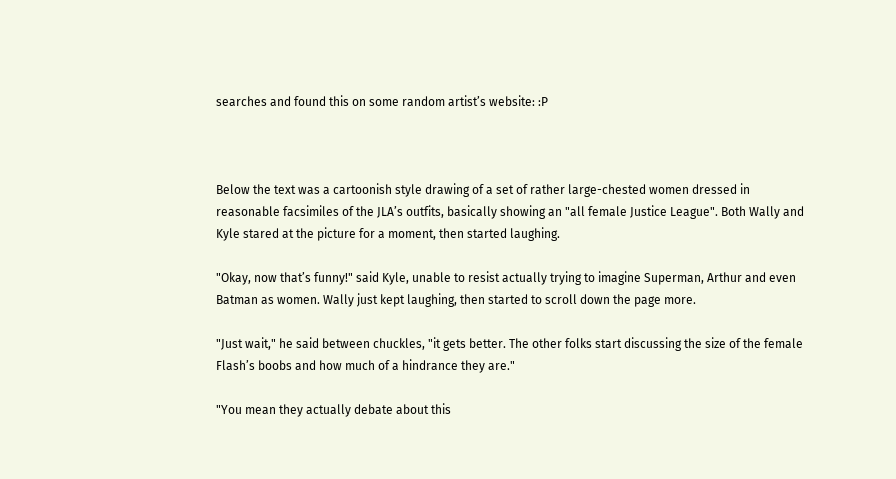searches and found this on some random artist’s website: :P



Below the text was a cartoonish style drawing of a set of rather large-chested women dressed in reasonable facsimiles of the JLA’s outfits, basically showing an "all female Justice League". Both Wally and Kyle stared at the picture for a moment, then started laughing.

"Okay, now that’s funny!" said Kyle, unable to resist actually trying to imagine Superman, Arthur and even Batman as women. Wally just kept laughing, then started to scroll down the page more.

"Just wait," he said between chuckles, "it gets better. The other folks start discussing the size of the female Flash’s boobs and how much of a hindrance they are."

"You mean they actually debate about this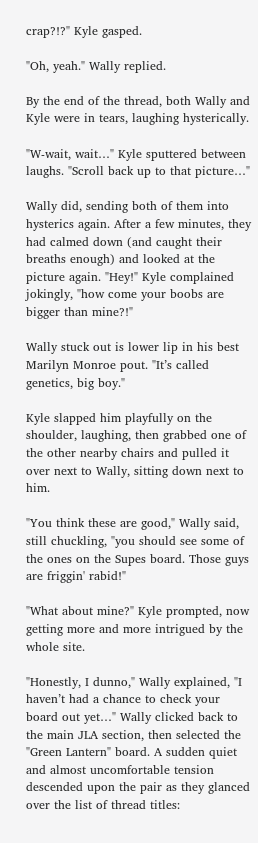crap?!?" Kyle gasped.

"Oh, yeah." Wally replied.

By the end of the thread, both Wally and Kyle were in tears, laughing hysterically.

"W-wait, wait…" Kyle sputtered between laughs. "Scroll back up to that picture…"

Wally did, sending both of them into hysterics again. After a few minutes, they had calmed down (and caught their breaths enough) and looked at the picture again. "Hey!" Kyle complained jokingly, "how come your boobs are bigger than mine?!"

Wally stuck out is lower lip in his best Marilyn Monroe pout. "It’s called genetics, big boy."

Kyle slapped him playfully on the shoulder, laughing, then grabbed one of the other nearby chairs and pulled it over next to Wally, sitting down next to him.

"You think these are good," Wally said, still chuckling, "you should see some of the ones on the Supes board. Those guys are friggin' rabid!"

"What about mine?" Kyle prompted, now getting more and more intrigued by the whole site.

"Honestly, I dunno," Wally explained, "I haven’t had a chance to check your board out yet…" Wally clicked back to the main JLA section, then selected the "Green Lantern" board. A sudden quiet and almost uncomfortable tension descended upon the pair as they glanced over the list of thread titles: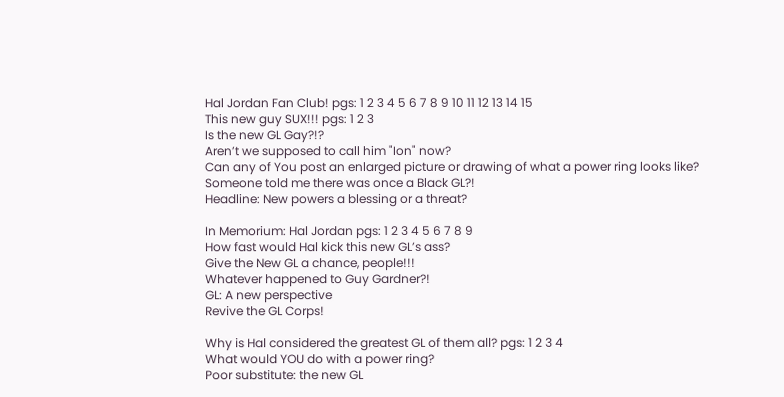Hal Jordan Fan Club! pgs: 1 2 3 4 5 6 7 8 9 10 11 12 13 14 15
This new guy SUX!!! pgs: 1 2 3
Is the new GL Gay?!?
Aren’t we supposed to call him "Ion" now?
Can any of You post an enlarged picture or drawing of what a power ring looks like?
Someone told me there was once a Black GL?!
Headline: New powers a blessing or a threat?

In Memorium: Hal Jordan pgs: 1 2 3 4 5 6 7 8 9
How fast would Hal kick this new GL’s ass?
Give the New GL a chance, people!!!
Whatever happened to Guy Gardner?!
GL: A new perspective
Revive the GL Corps!

Why is Hal considered the greatest GL of them all? pgs: 1 2 3 4
What would YOU do with a power ring?
Poor substitute: the new GL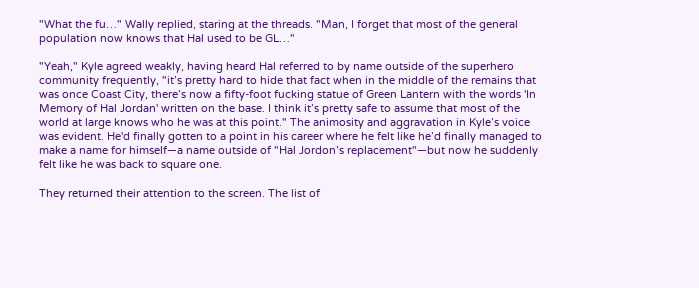"What the fu…" Wally replied, staring at the threads. "Man, I forget that most of the general population now knows that Hal used to be GL…"

"Yeah," Kyle agreed weakly, having heard Hal referred to by name outside of the superhero community frequently, "it’s pretty hard to hide that fact when in the middle of the remains that was once Coast City, there’s now a fifty-foot fucking statue of Green Lantern with the words 'In Memory of Hal Jordan' written on the base. I think it’s pretty safe to assume that most of the world at large knows who he was at this point." The animosity and aggravation in Kyle’s voice was evident. He'd finally gotten to a point in his career where he felt like he’d finally managed to make a name for himself—a name outside of "Hal Jordon’s replacement"—but now he suddenly felt like he was back to square one.

They returned their attention to the screen. The list of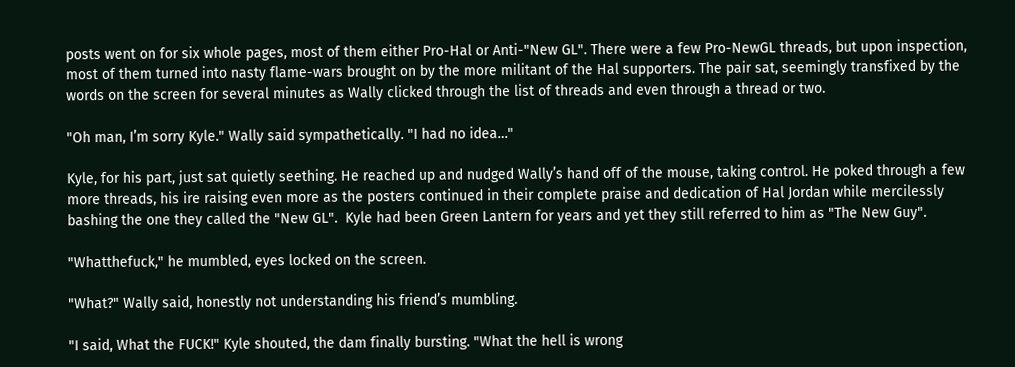posts went on for six whole pages, most of them either Pro-Hal or Anti-"New GL". There were a few Pro-NewGL threads, but upon inspection, most of them turned into nasty flame-wars brought on by the more militant of the Hal supporters. The pair sat, seemingly transfixed by the words on the screen for several minutes as Wally clicked through the list of threads and even through a thread or two.

"Oh man, I’m sorry Kyle." Wally said sympathetically. "I had no idea…"

Kyle, for his part, just sat quietly seething. He reached up and nudged Wally’s hand off of the mouse, taking control. He poked through a few more threads, his ire raising even more as the posters continued in their complete praise and dedication of Hal Jordan while mercilessly bashing the one they called the "New GL".  Kyle had been Green Lantern for years and yet they still referred to him as "The New Guy".

"Whatthefuck," he mumbled, eyes locked on the screen.

"What?" Wally said, honestly not understanding his friend’s mumbling.

"I said, What the FUCK!" Kyle shouted, the dam finally bursting. "What the hell is wrong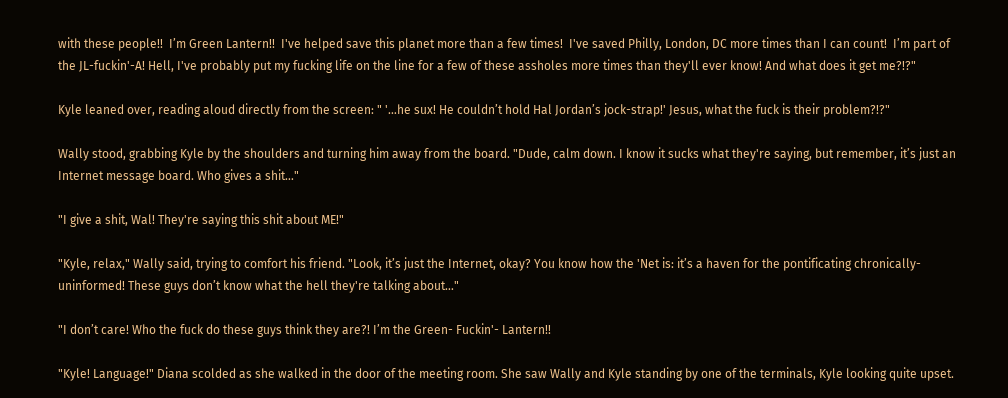with these people!!  I’m Green Lantern!!  I've helped save this planet more than a few times!  I've saved Philly, London, DC more times than I can count!  I’m part of the JL-fuckin'-A! Hell, I've probably put my fucking life on the line for a few of these assholes more times than they'll ever know! And what does it get me?!?"

Kyle leaned over, reading aloud directly from the screen: " '…he sux! He couldn’t hold Hal Jordan’s jock-strap!' Jesus, what the fuck is their problem?!?"

Wally stood, grabbing Kyle by the shoulders and turning him away from the board. "Dude, calm down. I know it sucks what they're saying, but remember, it’s just an Internet message board. Who gives a shit…"

"I give a shit, Wal! They're saying this shit about ME!"

"Kyle, relax," Wally said, trying to comfort his friend. "Look, it’s just the Internet, okay? You know how the 'Net is: it’s a haven for the pontificating chronically-uninformed! These guys don’t know what the hell they're talking about…"

"I don’t care! Who the fuck do these guys think they are?! I’m the Green- Fuckin'- Lantern!!

"Kyle! Language!" Diana scolded as she walked in the door of the meeting room. She saw Wally and Kyle standing by one of the terminals, Kyle looking quite upset.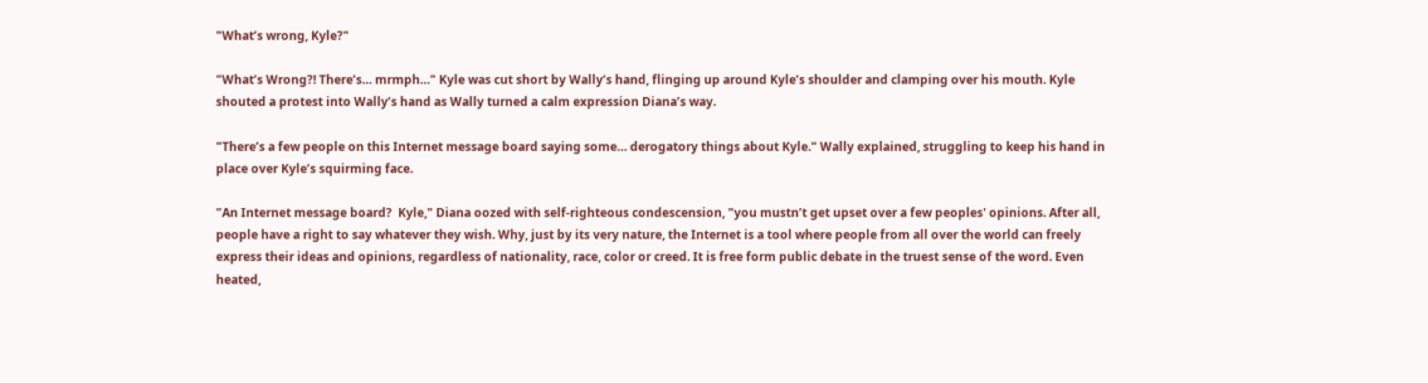"What’s wrong, Kyle?"

"What’s Wrong?! There’s… mrmph…" Kyle was cut short by Wally’s hand, flinging up around Kyle’s shoulder and clamping over his mouth. Kyle shouted a protest into Wally’s hand as Wally turned a calm expression Diana’s way.

"There’s a few people on this Internet message board saying some… derogatory things about Kyle." Wally explained, struggling to keep his hand in place over Kyle’s squirming face.

"An Internet message board?  Kyle," Diana oozed with self-righteous condescension, "you mustn’t get upset over a few peoples' opinions. After all, people have a right to say whatever they wish. Why, just by its very nature, the Internet is a tool where people from all over the world can freely express their ideas and opinions, regardless of nationality, race, color or creed. It is free form public debate in the truest sense of the word. Even heated,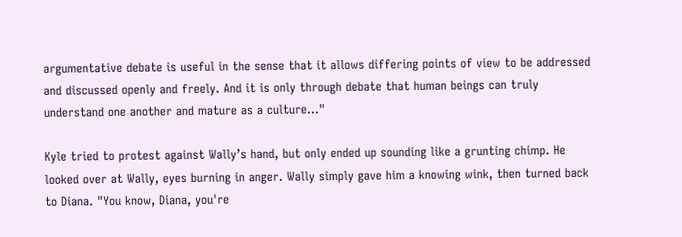argumentative debate is useful in the sense that it allows differing points of view to be addressed and discussed openly and freely. And it is only through debate that human beings can truly understand one another and mature as a culture…"

Kyle tried to protest against Wally’s hand, but only ended up sounding like a grunting chimp. He looked over at Wally, eyes burning in anger. Wally simply gave him a knowing wink, then turned back to Diana. "You know, Diana, you're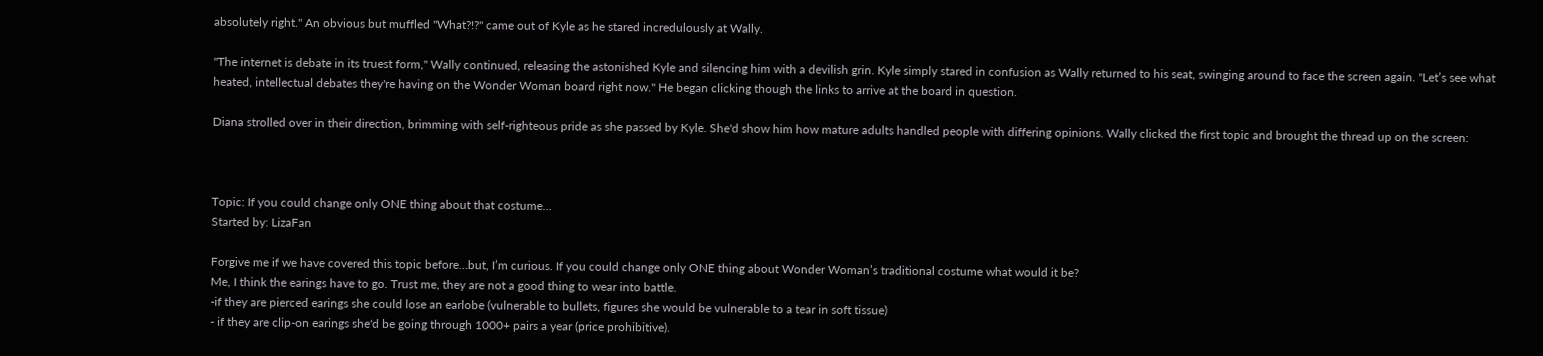absolutely right." An obvious but muffled "What?!?" came out of Kyle as he stared incredulously at Wally.

"The internet is debate in its truest form," Wally continued, releasing the astonished Kyle and silencing him with a devilish grin. Kyle simply stared in confusion as Wally returned to his seat, swinging around to face the screen again. "Let’s see what heated, intellectual debates they're having on the Wonder Woman board right now." He began clicking though the links to arrive at the board in question.

Diana strolled over in their direction, brimming with self-righteous pride as she passed by Kyle. She'd show him how mature adults handled people with differing opinions. Wally clicked the first topic and brought the thread up on the screen:



Topic: If you could change only ONE thing about that costume…
Started by: LizaFan

Forgive me if we have covered this topic before…but, I’m curious. If you could change only ONE thing about Wonder Woman’s traditional costume what would it be?
Me, I think the earings have to go. Trust me, they are not a good thing to wear into battle.
-if they are pierced earings she could lose an earlobe (vulnerable to bullets, figures she would be vulnerable to a tear in soft tissue)
- if they are clip-on earings she'd be going through 1000+ pairs a year (price prohibitive).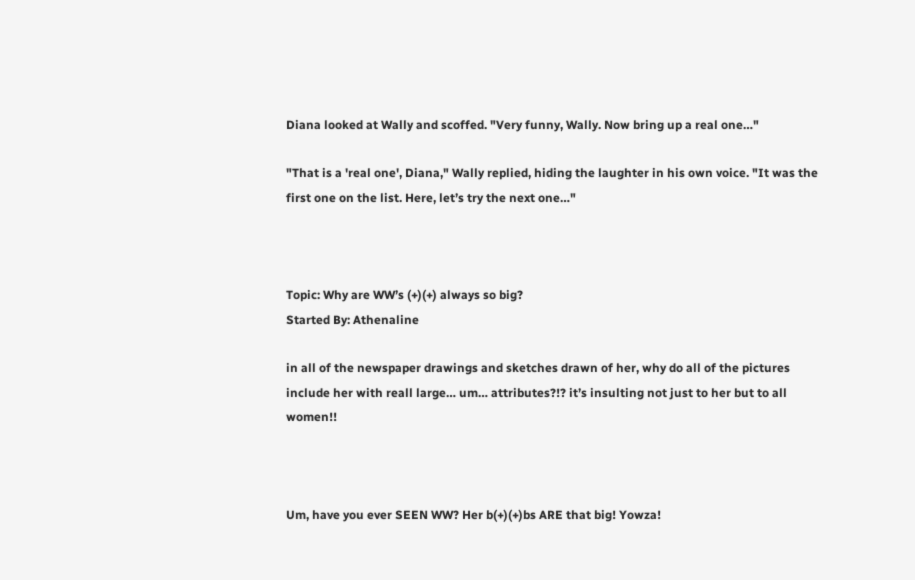Diana looked at Wally and scoffed. "Very funny, Wally. Now bring up a real one…"

"That is a 'real one', Diana," Wally replied, hiding the laughter in his own voice. "It was the first one on the list. Here, let’s try the next one…"



Topic: Why are WW’s (+)(+) always so big?
Started By: Athenaline

in all of the newspaper drawings and sketches drawn of her, why do all of the pictures include her with reall large… um… attributes?!? it’s insulting not just to her but to all women!!



Um, have you ever SEEN WW? Her b(+)(+)bs ARE that big! Yowza!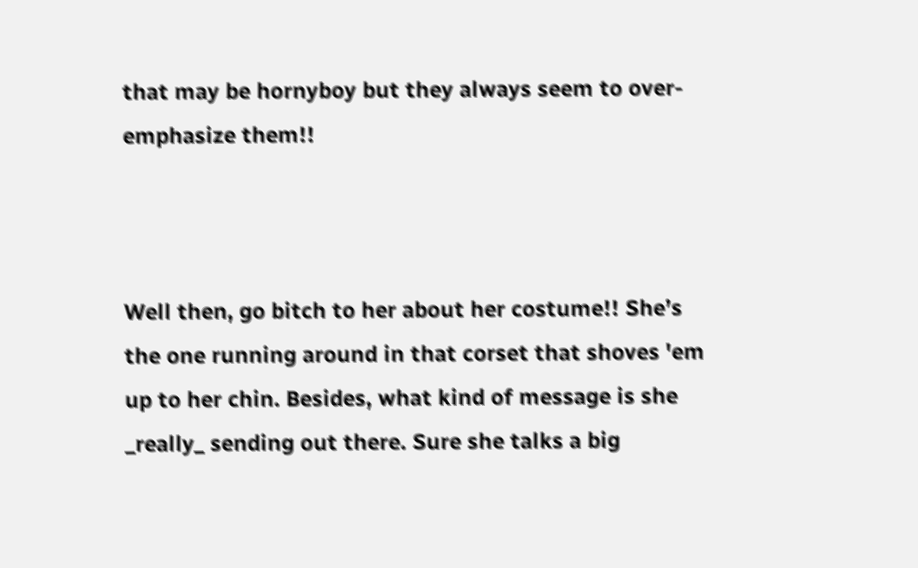that may be hornyboy but they always seem to over-emphasize them!!



Well then, go bitch to her about her costume!! She’s the one running around in that corset that shoves 'em up to her chin. Besides, what kind of message is she _really_ sending out there. Sure she talks a big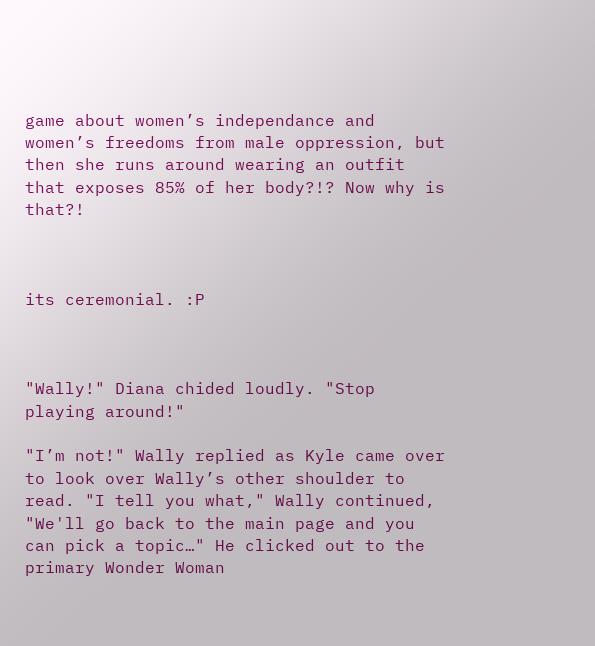game about women’s independance and women’s freedoms from male oppression, but then she runs around wearing an outfit that exposes 85% of her body?!? Now why is that?!



its ceremonial. :P



"Wally!" Diana chided loudly. "Stop playing around!"

"I’m not!" Wally replied as Kyle came over to look over Wally’s other shoulder to read. "I tell you what," Wally continued, "We'll go back to the main page and you can pick a topic…" He clicked out to the primary Wonder Woman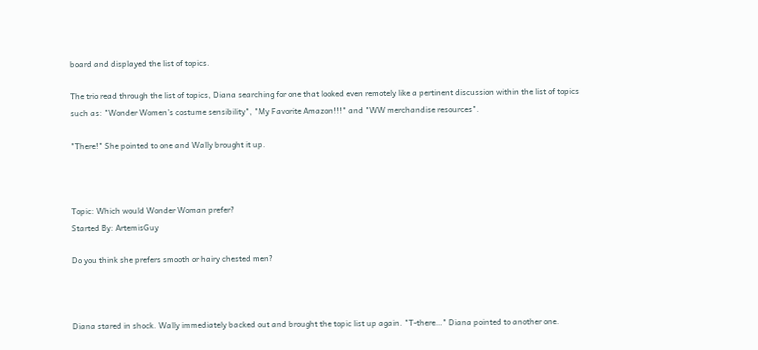board and displayed the list of topics.

The trio read through the list of topics, Diana searching for one that looked even remotely like a pertinent discussion within the list of topics such as: "Wonder Women’s costume sensibility", "My Favorite Amazon!!!" and "WW merchandise resources".

"There!" She pointed to one and Wally brought it up.



Topic: Which would Wonder Woman prefer?
Started By: ArtemisGuy

Do you think she prefers smooth or hairy chested men?



Diana stared in shock. Wally immediately backed out and brought the topic list up again. "T-there…" Diana pointed to another one.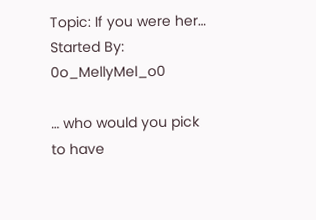Topic: If you were her…
Started By: 0o_MellyMel_o0

… who would you pick to have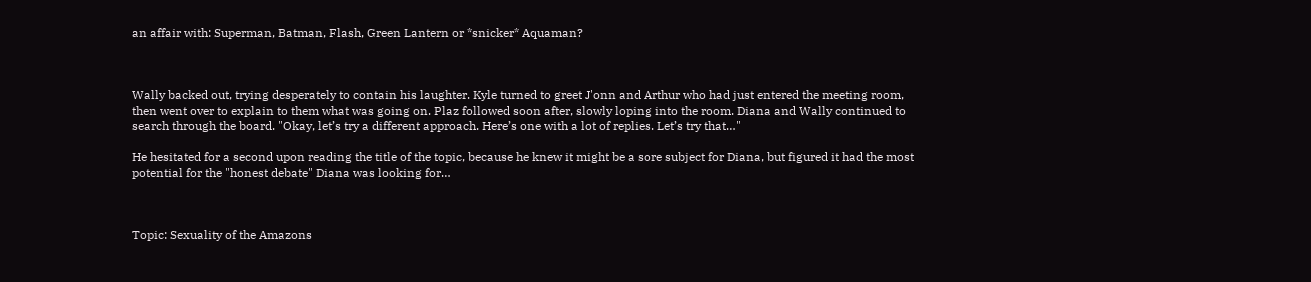an affair with: Superman, Batman, Flash, Green Lantern or *snicker* Aquaman?



Wally backed out, trying desperately to contain his laughter. Kyle turned to greet J'onn and Arthur who had just entered the meeting room, then went over to explain to them what was going on. Plaz followed soon after, slowly loping into the room. Diana and Wally continued to search through the board. "Okay, let’s try a different approach. Here’s one with a lot of replies. Let’s try that…"

He hesitated for a second upon reading the title of the topic, because he knew it might be a sore subject for Diana, but figured it had the most potential for the "honest debate" Diana was looking for…



Topic: Sexuality of the Amazons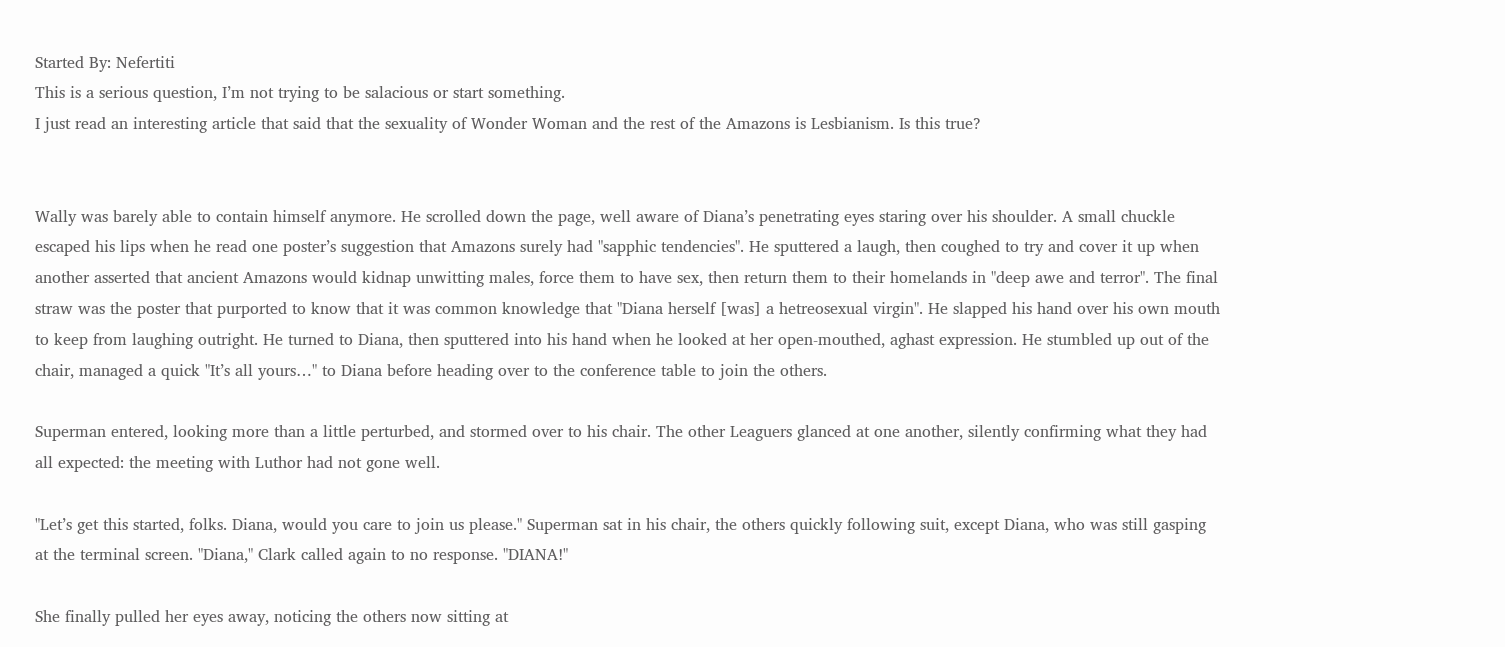Started By: Nefertiti
This is a serious question, I’m not trying to be salacious or start something.
I just read an interesting article that said that the sexuality of Wonder Woman and the rest of the Amazons is Lesbianism. Is this true?


Wally was barely able to contain himself anymore. He scrolled down the page, well aware of Diana’s penetrating eyes staring over his shoulder. A small chuckle escaped his lips when he read one poster’s suggestion that Amazons surely had "sapphic tendencies". He sputtered a laugh, then coughed to try and cover it up when another asserted that ancient Amazons would kidnap unwitting males, force them to have sex, then return them to their homelands in "deep awe and terror". The final straw was the poster that purported to know that it was common knowledge that "Diana herself [was] a hetreosexual virgin". He slapped his hand over his own mouth to keep from laughing outright. He turned to Diana, then sputtered into his hand when he looked at her open-mouthed, aghast expression. He stumbled up out of the chair, managed a quick "It’s all yours…" to Diana before heading over to the conference table to join the others.

Superman entered, looking more than a little perturbed, and stormed over to his chair. The other Leaguers glanced at one another, silently confirming what they had all expected: the meeting with Luthor had not gone well.

"Let’s get this started, folks. Diana, would you care to join us please." Superman sat in his chair, the others quickly following suit, except Diana, who was still gasping at the terminal screen. "Diana," Clark called again to no response. "DIANA!"

She finally pulled her eyes away, noticing the others now sitting at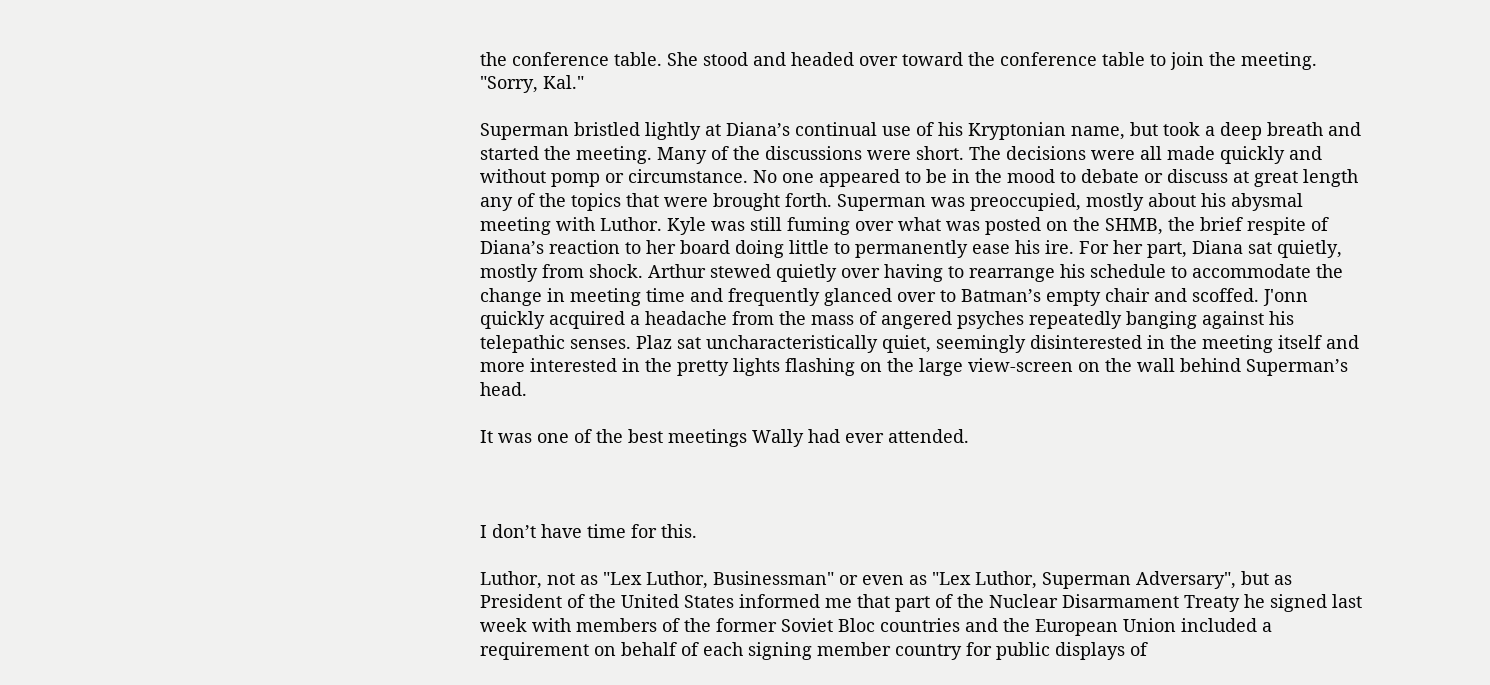the conference table. She stood and headed over toward the conference table to join the meeting. "Sorry, Kal."

Superman bristled lightly at Diana’s continual use of his Kryptonian name, but took a deep breath and started the meeting. Many of the discussions were short. The decisions were all made quickly and without pomp or circumstance. No one appeared to be in the mood to debate or discuss at great length any of the topics that were brought forth. Superman was preoccupied, mostly about his abysmal meeting with Luthor. Kyle was still fuming over what was posted on the SHMB, the brief respite of Diana’s reaction to her board doing little to permanently ease his ire. For her part, Diana sat quietly, mostly from shock. Arthur stewed quietly over having to rearrange his schedule to accommodate the change in meeting time and frequently glanced over to Batman’s empty chair and scoffed. J'onn quickly acquired a headache from the mass of angered psyches repeatedly banging against his telepathic senses. Plaz sat uncharacteristically quiet, seemingly disinterested in the meeting itself and more interested in the pretty lights flashing on the large view-screen on the wall behind Superman’s head.

It was one of the best meetings Wally had ever attended.



I don’t have time for this.

Luthor, not as "Lex Luthor, Businessman" or even as "Lex Luthor, Superman Adversary", but as President of the United States informed me that part of the Nuclear Disarmament Treaty he signed last week with members of the former Soviet Bloc countries and the European Union included a requirement on behalf of each signing member country for public displays of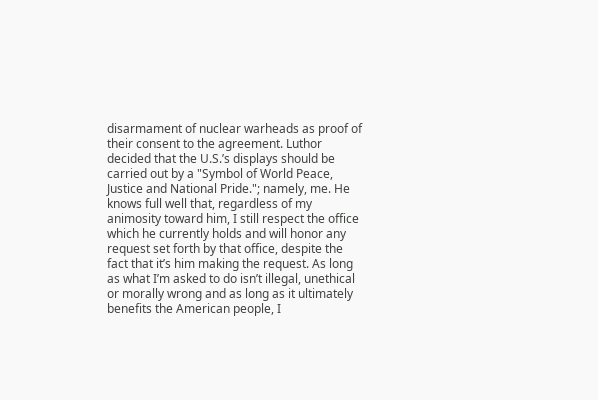disarmament of nuclear warheads as proof of their consent to the agreement. Luthor decided that the U.S.’s displays should be carried out by a "Symbol of World Peace, Justice and National Pride."; namely, me. He knows full well that, regardless of my animosity toward him, I still respect the office which he currently holds and will honor any request set forth by that office, despite the fact that it’s him making the request. As long as what I’m asked to do isn’t illegal, unethical or morally wrong and as long as it ultimately benefits the American people, I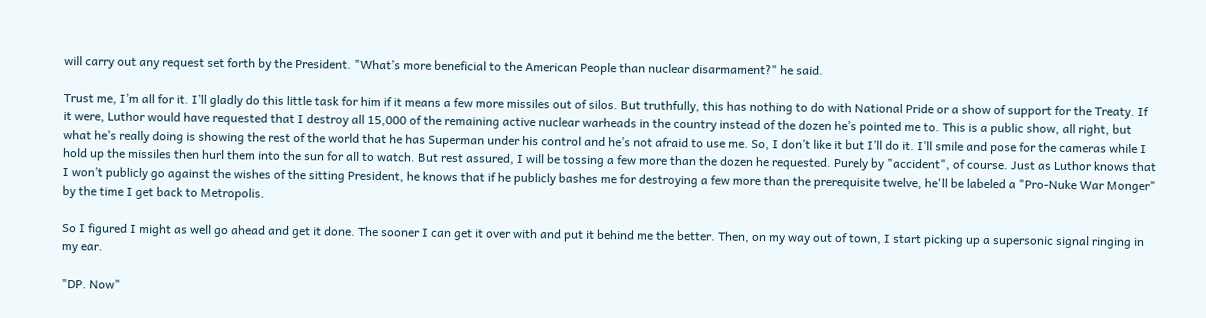will carry out any request set forth by the President. "What’s more beneficial to the American People than nuclear disarmament?" he said.

Trust me, I’m all for it. I’ll gladly do this little task for him if it means a few more missiles out of silos. But truthfully, this has nothing to do with National Pride or a show of support for the Treaty. If it were, Luthor would have requested that I destroy all 15,000 of the remaining active nuclear warheads in the country instead of the dozen he’s pointed me to. This is a public show, all right, but what he’s really doing is showing the rest of the world that he has Superman under his control and he’s not afraid to use me. So, I don’t like it but I’ll do it. I’ll smile and pose for the cameras while I hold up the missiles then hurl them into the sun for all to watch. But rest assured, I will be tossing a few more than the dozen he requested. Purely by "accident", of course. Just as Luthor knows that I won’t publicly go against the wishes of the sitting President, he knows that if he publicly bashes me for destroying a few more than the prerequisite twelve, he'll be labeled a "Pro-Nuke War Monger" by the time I get back to Metropolis.

So I figured I might as well go ahead and get it done. The sooner I can get it over with and put it behind me the better. Then, on my way out of town, I start picking up a supersonic signal ringing in my ear.

"DP. Now"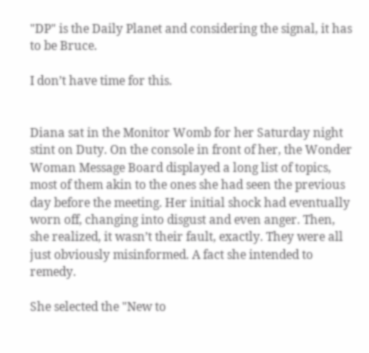"DP" is the Daily Planet and considering the signal, it has to be Bruce.

I don’t have time for this.


Diana sat in the Monitor Womb for her Saturday night stint on Duty. On the console in front of her, the Wonder Woman Message Board displayed a long list of topics, most of them akin to the ones she had seen the previous day before the meeting. Her initial shock had eventually worn off, changing into disgust and even anger. Then, she realized, it wasn’t their fault, exactly. They were all just obviously misinformed. A fact she intended to remedy.

She selected the "New to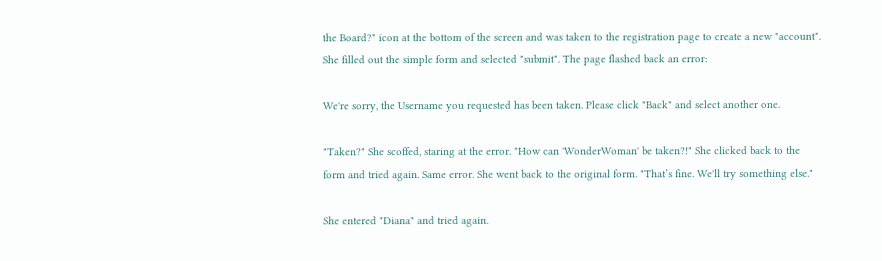the Board?" icon at the bottom of the screen and was taken to the registration page to create a new "account". She filled out the simple form and selected "submit". The page flashed back an error:

We're sorry, the Username you requested has been taken. Please click "Back" and select another one.

"Taken?" She scoffed, staring at the error. "How can 'WonderWoman' be taken?!" She clicked back to the form and tried again. Same error. She went back to the original form. "That’s fine. We'll try something else."

She entered "Diana" and tried again.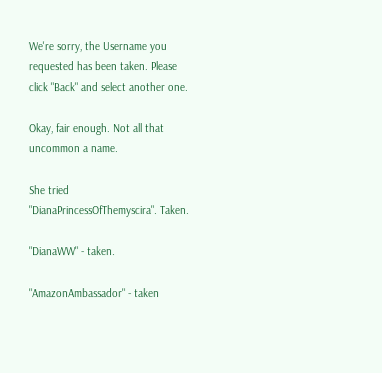We're sorry, the Username you requested has been taken. Please click "Back" and select another one.

Okay, fair enough. Not all that uncommon a name.

She tried "DianaPrincessOfThemyscira". Taken.

"DianaWW" - taken.

"AmazonAmbassador" - taken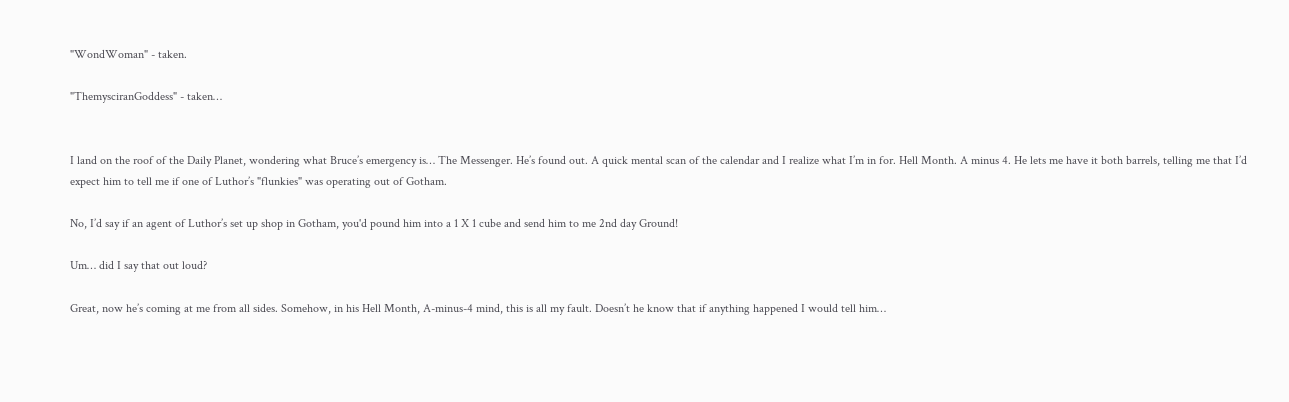"WondWoman" - taken.

"ThemysciranGoddess" - taken…


I land on the roof of the Daily Planet, wondering what Bruce’s emergency is… The Messenger. He’s found out. A quick mental scan of the calendar and I realize what I’m in for. Hell Month. A minus 4. He lets me have it both barrels, telling me that I’d expect him to tell me if one of Luthor’s "flunkies" was operating out of Gotham.

No, I’d say if an agent of Luthor’s set up shop in Gotham, you'd pound him into a 1 X 1 cube and send him to me 2nd day Ground!

Um… did I say that out loud?

Great, now he’s coming at me from all sides. Somehow, in his Hell Month, A-minus-4 mind, this is all my fault. Doesn’t he know that if anything happened I would tell him…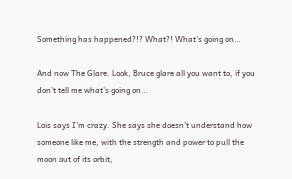Something has happened?!? What?! What’s going on…

And now The Glare. Look, Bruce glare all you want to, if you don’t tell me what’s going on…

Lois says I’m crazy. She says she doesn’t understand how someone like me, with the strength and power to pull the moon out of its orbit,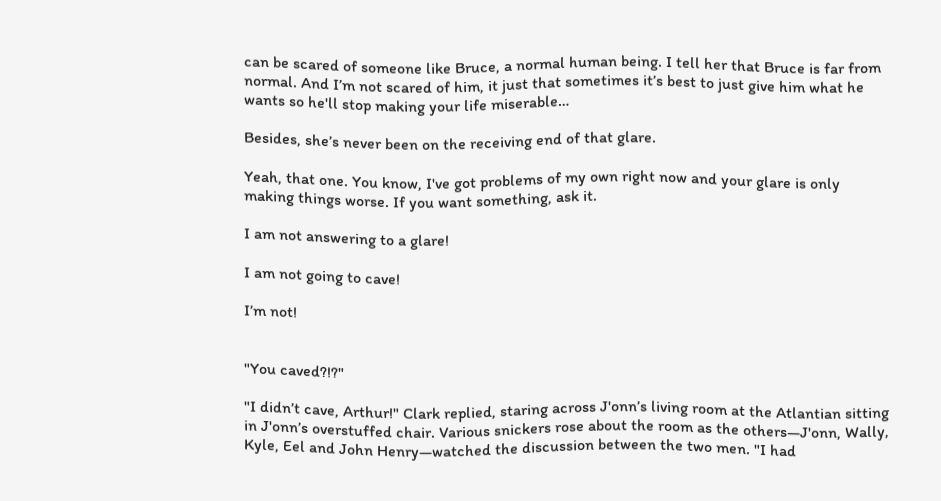can be scared of someone like Bruce, a normal human being. I tell her that Bruce is far from normal. And I’m not scared of him, it just that sometimes it’s best to just give him what he wants so he'll stop making your life miserable…

Besides, she’s never been on the receiving end of that glare.

Yeah, that one. You know, I've got problems of my own right now and your glare is only making things worse. If you want something, ask it.

I am not answering to a glare!

I am not going to cave!

I’m not!


"You caved?!?"

"I didn’t cave, Arthur!" Clark replied, staring across J'onn’s living room at the Atlantian sitting in J'onn’s overstuffed chair. Various snickers rose about the room as the others—J'onn, Wally, Kyle, Eel and John Henry—watched the discussion between the two men. "I had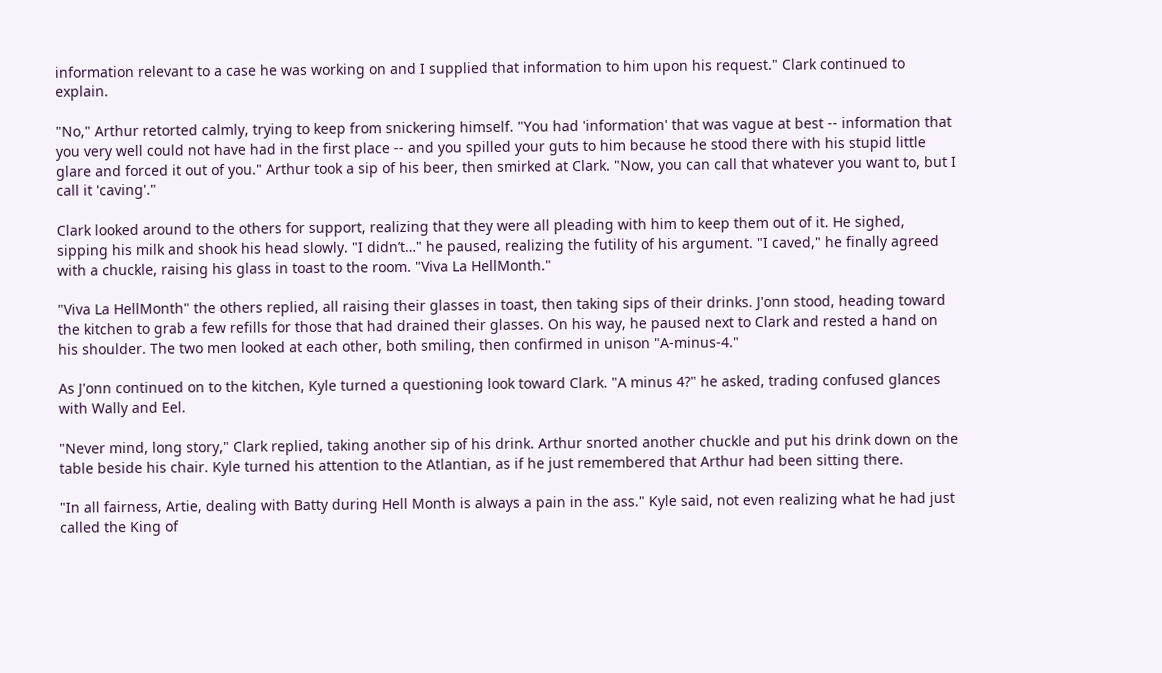information relevant to a case he was working on and I supplied that information to him upon his request." Clark continued to explain.

"No," Arthur retorted calmly, trying to keep from snickering himself. "You had 'information' that was vague at best -- information that you very well could not have had in the first place -- and you spilled your guts to him because he stood there with his stupid little glare and forced it out of you." Arthur took a sip of his beer, then smirked at Clark. "Now, you can call that whatever you want to, but I call it 'caving'."

Clark looked around to the others for support, realizing that they were all pleading with him to keep them out of it. He sighed, sipping his milk and shook his head slowly. "I didn’t…" he paused, realizing the futility of his argument. "I caved," he finally agreed with a chuckle, raising his glass in toast to the room. "Viva La HellMonth."

"Viva La HellMonth" the others replied, all raising their glasses in toast, then taking sips of their drinks. J'onn stood, heading toward the kitchen to grab a few refills for those that had drained their glasses. On his way, he paused next to Clark and rested a hand on his shoulder. The two men looked at each other, both smiling, then confirmed in unison "A-minus-4."

As J'onn continued on to the kitchen, Kyle turned a questioning look toward Clark. "A minus 4?" he asked, trading confused glances with Wally and Eel.

"Never mind, long story," Clark replied, taking another sip of his drink. Arthur snorted another chuckle and put his drink down on the table beside his chair. Kyle turned his attention to the Atlantian, as if he just remembered that Arthur had been sitting there.

"In all fairness, Artie, dealing with Batty during Hell Month is always a pain in the ass." Kyle said, not even realizing what he had just called the King of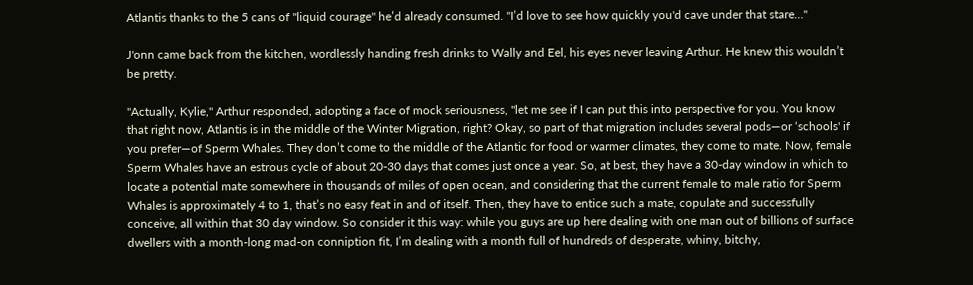Atlantis thanks to the 5 cans of "liquid courage" he’d already consumed. "I’d love to see how quickly you'd cave under that stare…"

J'onn came back from the kitchen, wordlessly handing fresh drinks to Wally and Eel, his eyes never leaving Arthur. He knew this wouldn’t be pretty.

"Actually, Kylie," Arthur responded, adopting a face of mock seriousness, "let me see if I can put this into perspective for you. You know that right now, Atlantis is in the middle of the Winter Migration, right? Okay, so part of that migration includes several pods—or ‘schools' if you prefer—of Sperm Whales. They don’t come to the middle of the Atlantic for food or warmer climates, they come to mate. Now, female Sperm Whales have an estrous cycle of about 20-30 days that comes just once a year. So, at best, they have a 30-day window in which to locate a potential mate somewhere in thousands of miles of open ocean, and considering that the current female to male ratio for Sperm Whales is approximately 4 to 1, that’s no easy feat in and of itself. Then, they have to entice such a mate, copulate and successfully conceive, all within that 30 day window. So consider it this way: while you guys are up here dealing with one man out of billions of surface dwellers with a month-long mad-on conniption fit, I’m dealing with a month full of hundreds of desperate, whiny, bitchy,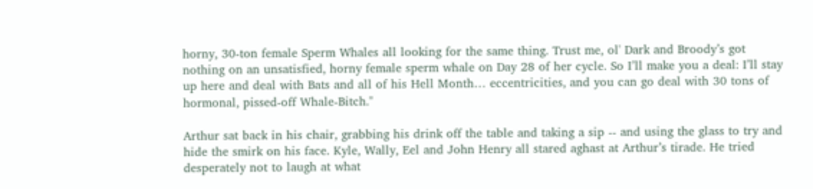horny, 30-ton female Sperm Whales all looking for the same thing. Trust me, ol' Dark and Broody’s got nothing on an unsatisfied, horny female sperm whale on Day 28 of her cycle. So I’ll make you a deal: I’ll stay up here and deal with Bats and all of his Hell Month… eccentricities, and you can go deal with 30 tons of hormonal, pissed-off Whale-Bitch."

Arthur sat back in his chair, grabbing his drink off the table and taking a sip -- and using the glass to try and hide the smirk on his face. Kyle, Wally, Eel and John Henry all stared aghast at Arthur’s tirade. He tried desperately not to laugh at what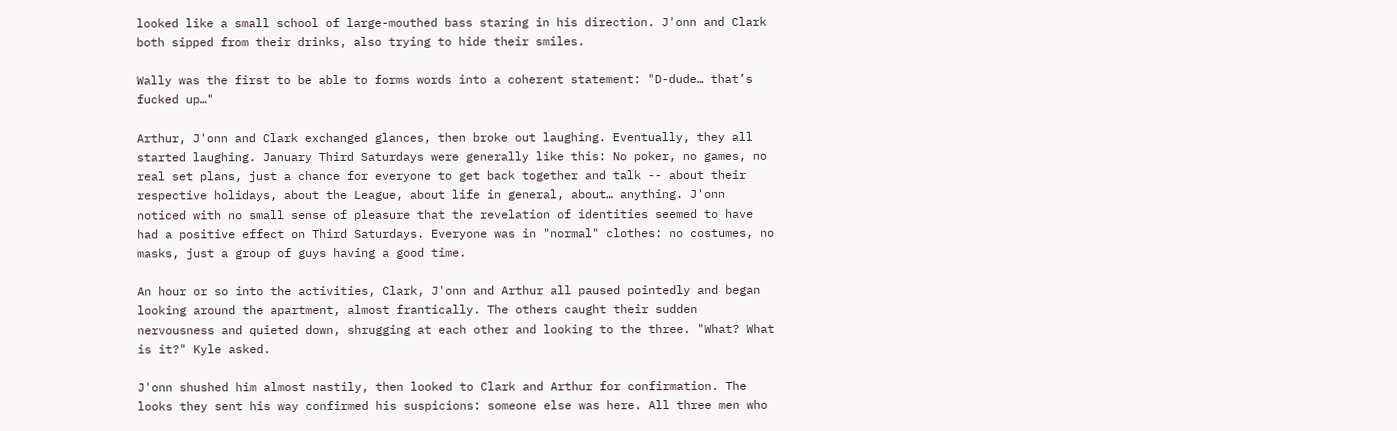looked like a small school of large-mouthed bass staring in his direction. J'onn and Clark both sipped from their drinks, also trying to hide their smiles.

Wally was the first to be able to forms words into a coherent statement: "D-dude… that’s fucked up…"

Arthur, J'onn and Clark exchanged glances, then broke out laughing. Eventually, they all started laughing. January Third Saturdays were generally like this: No poker, no games, no real set plans, just a chance for everyone to get back together and talk -- about their respective holidays, about the League, about life in general, about… anything. J'onn noticed with no small sense of pleasure that the revelation of identities seemed to have had a positive effect on Third Saturdays. Everyone was in "normal" clothes: no costumes, no masks, just a group of guys having a good time.

An hour or so into the activities, Clark, J'onn and Arthur all paused pointedly and began looking around the apartment, almost frantically. The others caught their sudden nervousness and quieted down, shrugging at each other and looking to the three. "What? What is it?" Kyle asked.

J'onn shushed him almost nastily, then looked to Clark and Arthur for confirmation. The looks they sent his way confirmed his suspicions: someone else was here. All three men who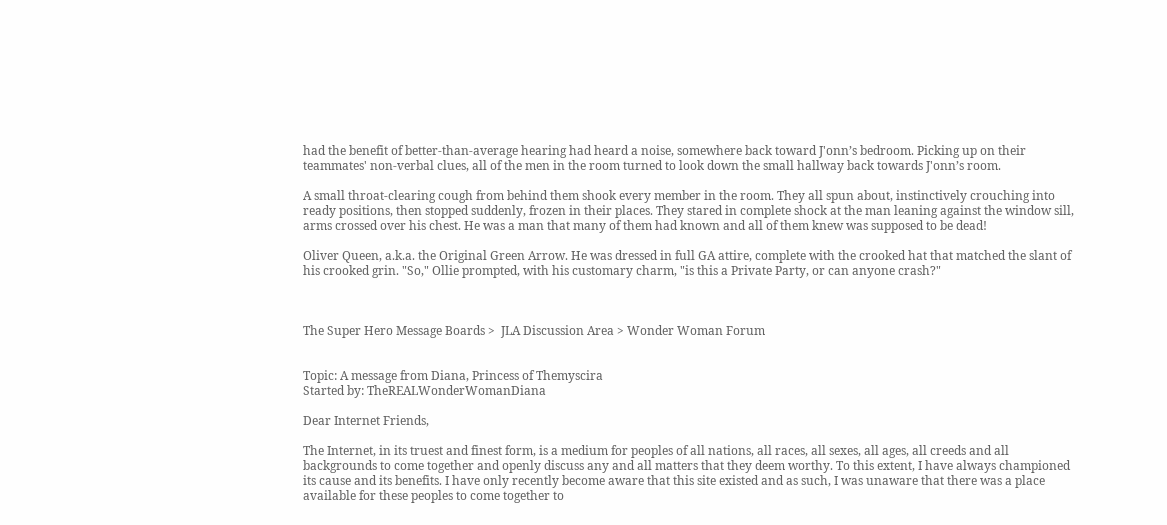had the benefit of better-than-average hearing had heard a noise, somewhere back toward J'onn’s bedroom. Picking up on their teammates' non-verbal clues, all of the men in the room turned to look down the small hallway back towards J'onn’s room.

A small throat-clearing cough from behind them shook every member in the room. They all spun about, instinctively crouching into ready positions, then stopped suddenly, frozen in their places. They stared in complete shock at the man leaning against the window sill, arms crossed over his chest. He was a man that many of them had known and all of them knew was supposed to be dead!

Oliver Queen, a.k.a. the Original Green Arrow. He was dressed in full GA attire, complete with the crooked hat that matched the slant of his crooked grin. "So," Ollie prompted, with his customary charm, "is this a Private Party, or can anyone crash?"



The Super Hero Message Boards >  JLA Discussion Area > Wonder Woman Forum


Topic: A message from Diana, Princess of Themyscira
Started by: TheREALWonderWomanDiana

Dear Internet Friends,

The Internet, in its truest and finest form, is a medium for peoples of all nations, all races, all sexes, all ages, all creeds and all backgrounds to come together and openly discuss any and all matters that they deem worthy. To this extent, I have always championed its cause and its benefits. I have only recently become aware that this site existed and as such, I was unaware that there was a place available for these peoples to come together to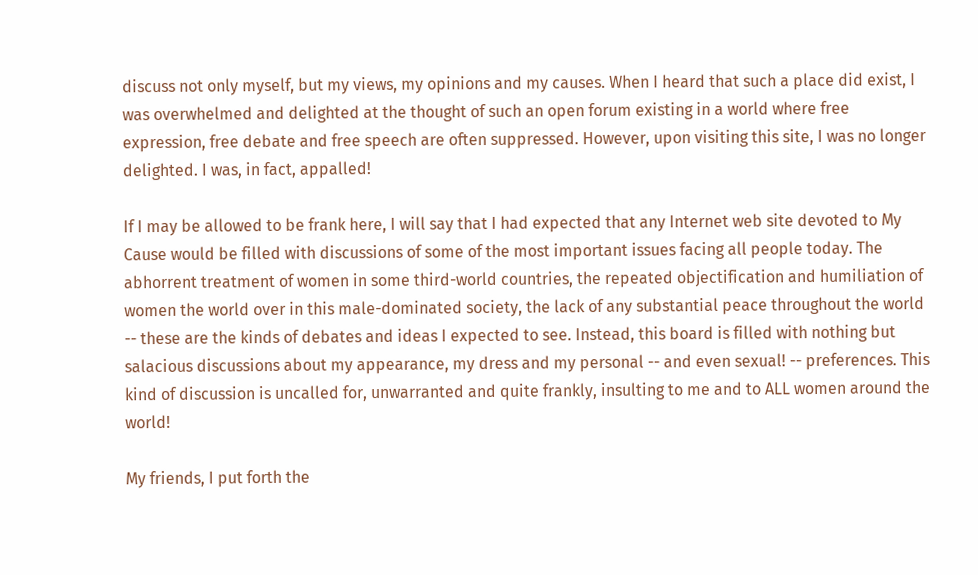discuss not only myself, but my views, my opinions and my causes. When I heard that such a place did exist, I was overwhelmed and delighted at the thought of such an open forum existing in a world where free expression, free debate and free speech are often suppressed. However, upon visiting this site, I was no longer delighted. I was, in fact, appalled!

If I may be allowed to be frank here, I will say that I had expected that any Internet web site devoted to My Cause would be filled with discussions of some of the most important issues facing all people today. The abhorrent treatment of women in some third-world countries, the repeated objectification and humiliation of women the world over in this male-dominated society, the lack of any substantial peace throughout the world -- these are the kinds of debates and ideas I expected to see. Instead, this board is filled with nothing but salacious discussions about my appearance, my dress and my personal -- and even sexual! -- preferences. This kind of discussion is uncalled for, unwarranted and quite frankly, insulting to me and to ALL women around the world!

My friends, I put forth the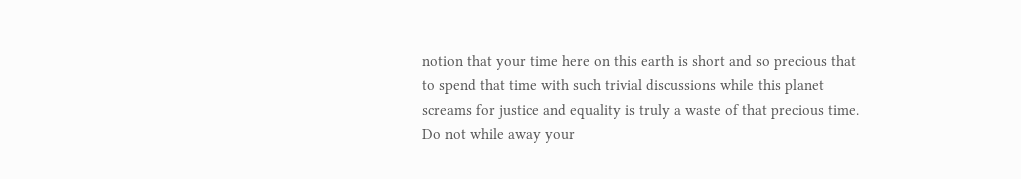notion that your time here on this earth is short and so precious that to spend that time with such trivial discussions while this planet screams for justice and equality is truly a waste of that precious time. Do not while away your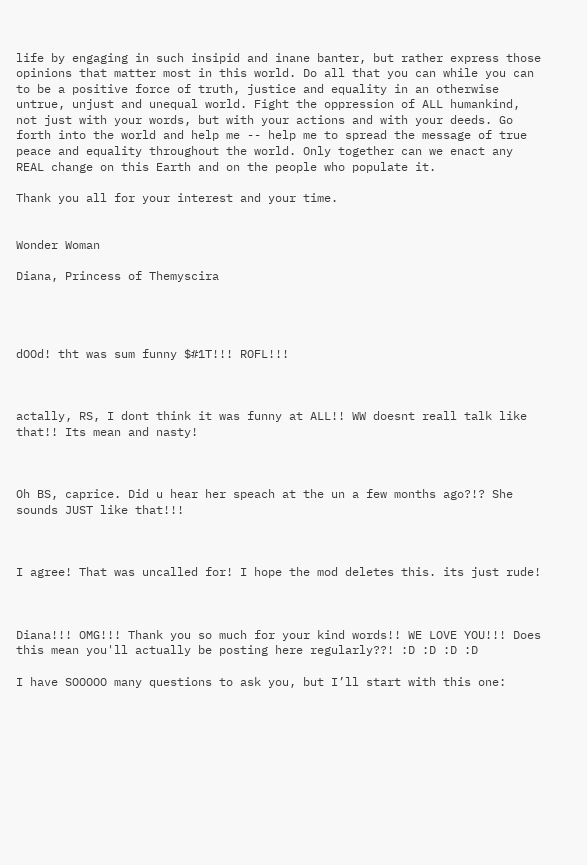life by engaging in such insipid and inane banter, but rather express those opinions that matter most in this world. Do all that you can while you can to be a positive force of truth, justice and equality in an otherwise untrue, unjust and unequal world. Fight the oppression of ALL humankind, not just with your words, but with your actions and with your deeds. Go forth into the world and help me -- help me to spread the message of true peace and equality throughout the world. Only together can we enact any REAL change on this Earth and on the people who populate it.

Thank you all for your interest and your time.


Wonder Woman

Diana, Princess of Themyscira




dOOd! tht was sum funny $#1T!!! ROFL!!!



actally, RS, I dont think it was funny at ALL!! WW doesnt reall talk like that!! Its mean and nasty!



Oh BS, caprice. Did u hear her speach at the un a few months ago?!? She sounds JUST like that!!!



I agree! That was uncalled for! I hope the mod deletes this. its just rude!



Diana!!! OMG!!! Thank you so much for your kind words!! WE LOVE YOU!!! Does this mean you'll actually be posting here regularly??! :D :D :D :D

I have SOOOOO many questions to ask you, but I’ll start with this one: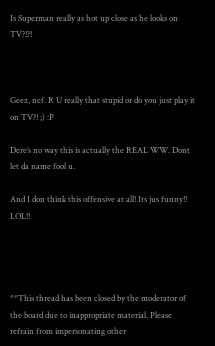Is Superman really as hot up close as he looks on TV?!?!



Geez, nef. R U really that stupid or do you just play it on TV?! ;) :P

Dere’s no way this is actually the REAL WW. Dont let da name fool u.

And I don think this offensive at all! Its jus funny!! LOL!!




**This thread has been closed by the moderator of the board due to inappropriate material. Please refrain from impersonating other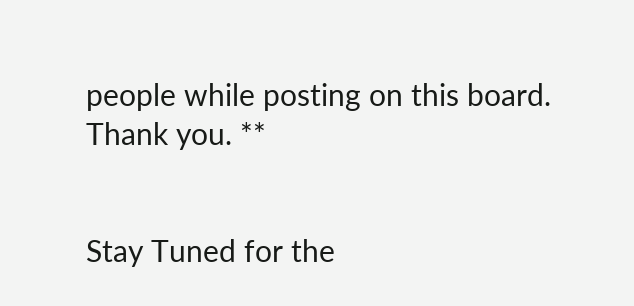people while posting on this board. Thank you. **


Stay Tuned for the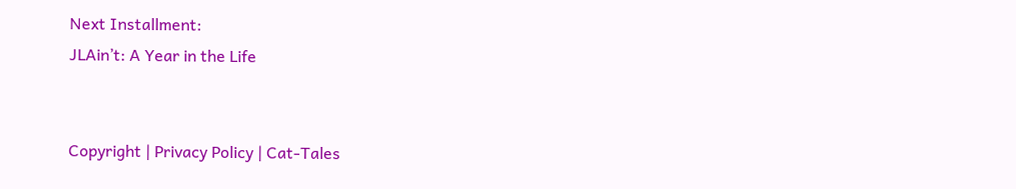Next Installment:
JLAin’t: A Year in the Life


Copyright | Privacy Policy | Cat-Tales